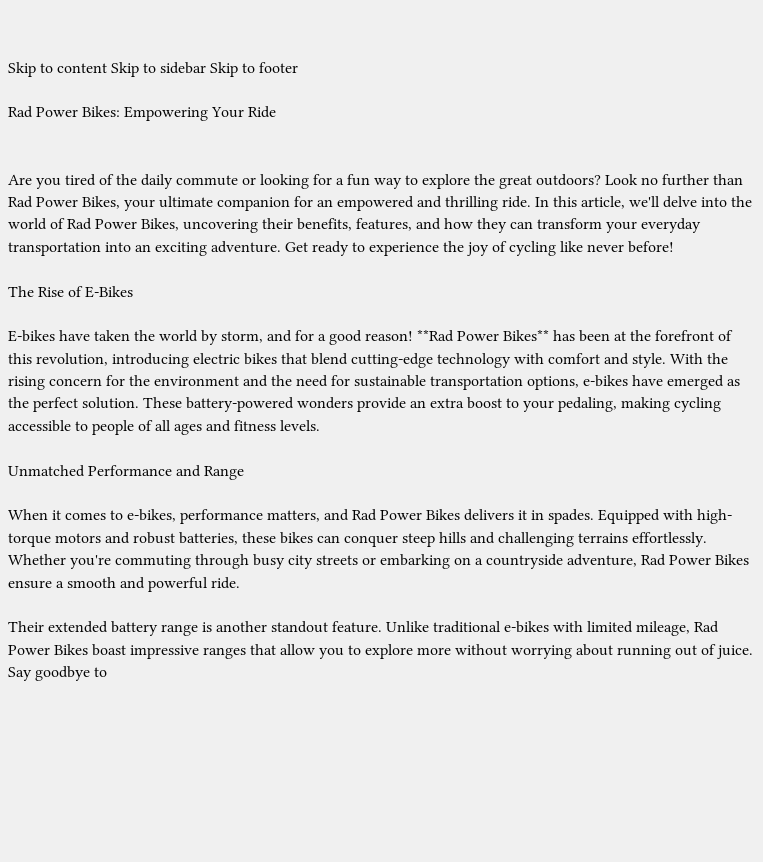Skip to content Skip to sidebar Skip to footer

Rad Power Bikes: Empowering Your Ride


Are you tired of the daily commute or looking for a fun way to explore the great outdoors? Look no further than Rad Power Bikes, your ultimate companion for an empowered and thrilling ride. In this article, we'll delve into the world of Rad Power Bikes, uncovering their benefits, features, and how they can transform your everyday transportation into an exciting adventure. Get ready to experience the joy of cycling like never before!

The Rise of E-Bikes

E-bikes have taken the world by storm, and for a good reason! **Rad Power Bikes** has been at the forefront of this revolution, introducing electric bikes that blend cutting-edge technology with comfort and style. With the rising concern for the environment and the need for sustainable transportation options, e-bikes have emerged as the perfect solution. These battery-powered wonders provide an extra boost to your pedaling, making cycling accessible to people of all ages and fitness levels.

Unmatched Performance and Range

When it comes to e-bikes, performance matters, and Rad Power Bikes delivers it in spades. Equipped with high-torque motors and robust batteries, these bikes can conquer steep hills and challenging terrains effortlessly. Whether you're commuting through busy city streets or embarking on a countryside adventure, Rad Power Bikes ensure a smooth and powerful ride.

Their extended battery range is another standout feature. Unlike traditional e-bikes with limited mileage, Rad Power Bikes boast impressive ranges that allow you to explore more without worrying about running out of juice. Say goodbye to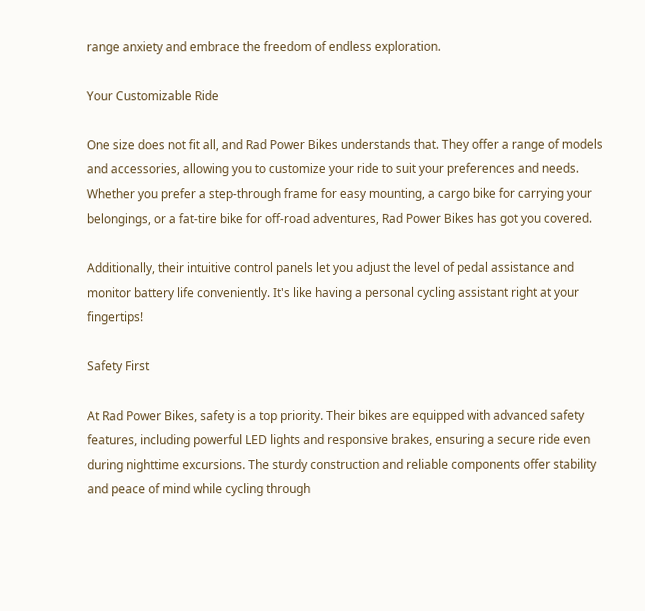range anxiety and embrace the freedom of endless exploration.

Your Customizable Ride

One size does not fit all, and Rad Power Bikes understands that. They offer a range of models and accessories, allowing you to customize your ride to suit your preferences and needs. Whether you prefer a step-through frame for easy mounting, a cargo bike for carrying your belongings, or a fat-tire bike for off-road adventures, Rad Power Bikes has got you covered.

Additionally, their intuitive control panels let you adjust the level of pedal assistance and monitor battery life conveniently. It's like having a personal cycling assistant right at your fingertips!

Safety First

At Rad Power Bikes, safety is a top priority. Their bikes are equipped with advanced safety features, including powerful LED lights and responsive brakes, ensuring a secure ride even during nighttime excursions. The sturdy construction and reliable components offer stability and peace of mind while cycling through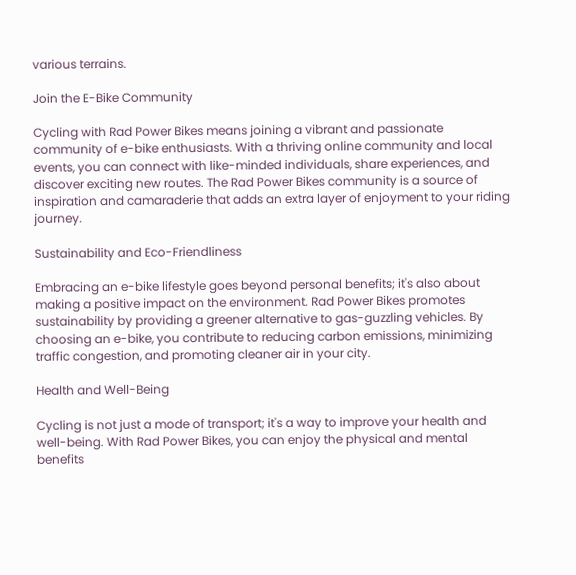various terrains.

Join the E-Bike Community

Cycling with Rad Power Bikes means joining a vibrant and passionate community of e-bike enthusiasts. With a thriving online community and local events, you can connect with like-minded individuals, share experiences, and discover exciting new routes. The Rad Power Bikes community is a source of inspiration and camaraderie that adds an extra layer of enjoyment to your riding journey.

Sustainability and Eco-Friendliness

Embracing an e-bike lifestyle goes beyond personal benefits; it's also about making a positive impact on the environment. Rad Power Bikes promotes sustainability by providing a greener alternative to gas-guzzling vehicles. By choosing an e-bike, you contribute to reducing carbon emissions, minimizing traffic congestion, and promoting cleaner air in your city.

Health and Well-Being

Cycling is not just a mode of transport; it's a way to improve your health and well-being. With Rad Power Bikes, you can enjoy the physical and mental benefits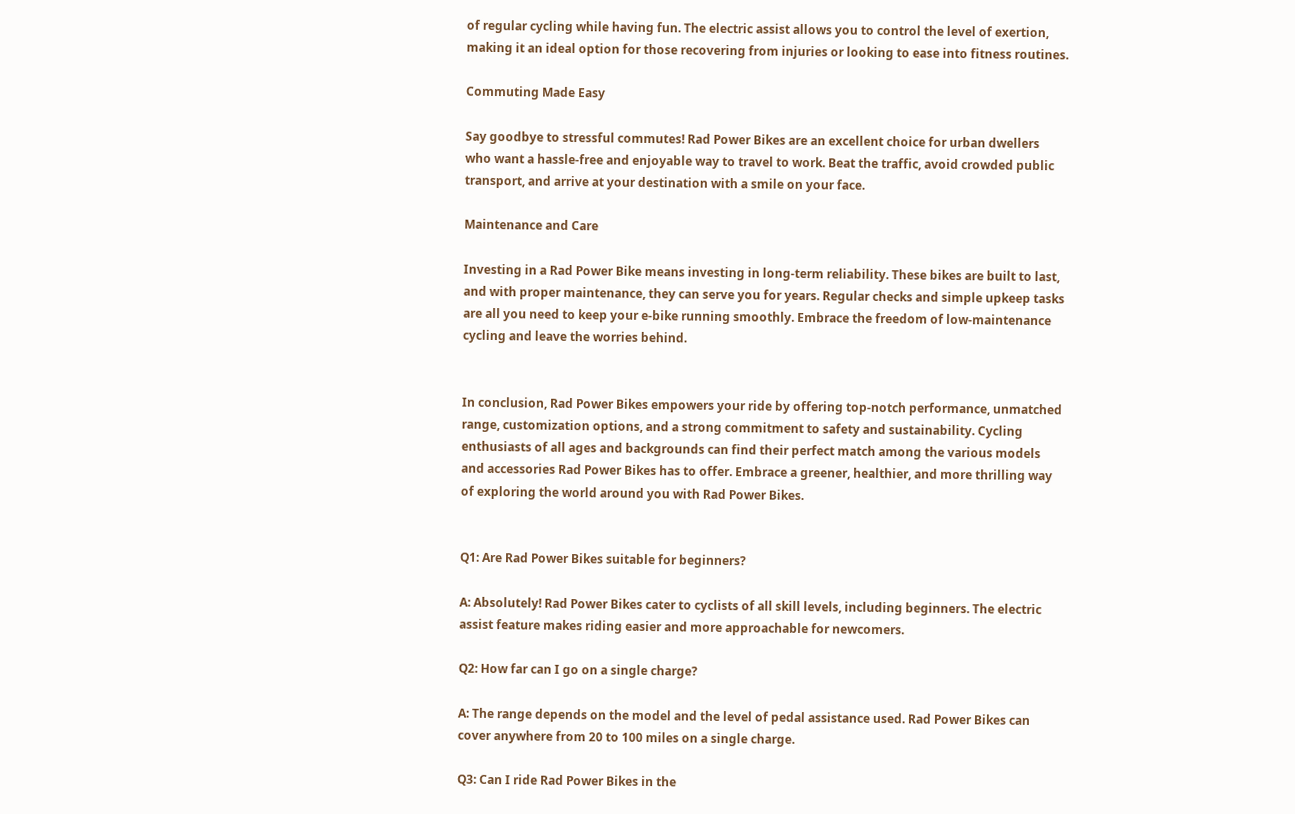of regular cycling while having fun. The electric assist allows you to control the level of exertion, making it an ideal option for those recovering from injuries or looking to ease into fitness routines.

Commuting Made Easy

Say goodbye to stressful commutes! Rad Power Bikes are an excellent choice for urban dwellers who want a hassle-free and enjoyable way to travel to work. Beat the traffic, avoid crowded public transport, and arrive at your destination with a smile on your face.

Maintenance and Care

Investing in a Rad Power Bike means investing in long-term reliability. These bikes are built to last, and with proper maintenance, they can serve you for years. Regular checks and simple upkeep tasks are all you need to keep your e-bike running smoothly. Embrace the freedom of low-maintenance cycling and leave the worries behind.


In conclusion, Rad Power Bikes empowers your ride by offering top-notch performance, unmatched range, customization options, and a strong commitment to safety and sustainability. Cycling enthusiasts of all ages and backgrounds can find their perfect match among the various models and accessories Rad Power Bikes has to offer. Embrace a greener, healthier, and more thrilling way of exploring the world around you with Rad Power Bikes.


Q1: Are Rad Power Bikes suitable for beginners?

A: Absolutely! Rad Power Bikes cater to cyclists of all skill levels, including beginners. The electric assist feature makes riding easier and more approachable for newcomers.

Q2: How far can I go on a single charge?

A: The range depends on the model and the level of pedal assistance used. Rad Power Bikes can cover anywhere from 20 to 100 miles on a single charge.

Q3: Can I ride Rad Power Bikes in the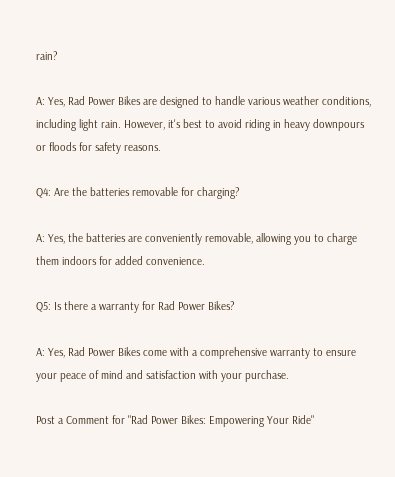rain?

A: Yes, Rad Power Bikes are designed to handle various weather conditions, including light rain. However, it's best to avoid riding in heavy downpours or floods for safety reasons.

Q4: Are the batteries removable for charging?

A: Yes, the batteries are conveniently removable, allowing you to charge them indoors for added convenience.

Q5: Is there a warranty for Rad Power Bikes?

A: Yes, Rad Power Bikes come with a comprehensive warranty to ensure your peace of mind and satisfaction with your purchase.

Post a Comment for "Rad Power Bikes: Empowering Your Ride"